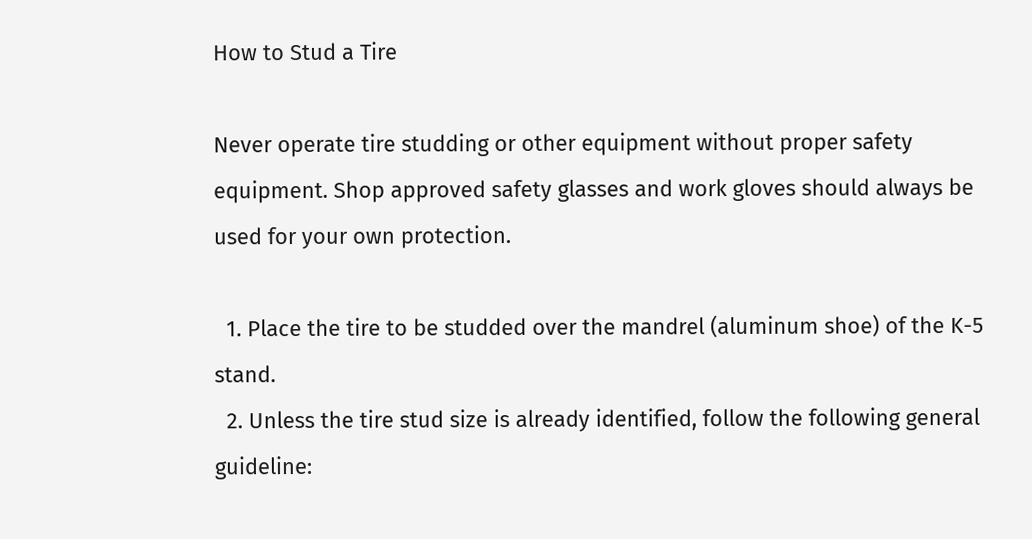How to Stud a Tire

Never operate tire studding or other equipment without proper safety equipment. Shop approved safety glasses and work gloves should always be used for your own protection.

  1. Place the tire to be studded over the mandrel (aluminum shoe) of the K-5 stand.
  2. Unless the tire stud size is already identified, follow the following general guideline: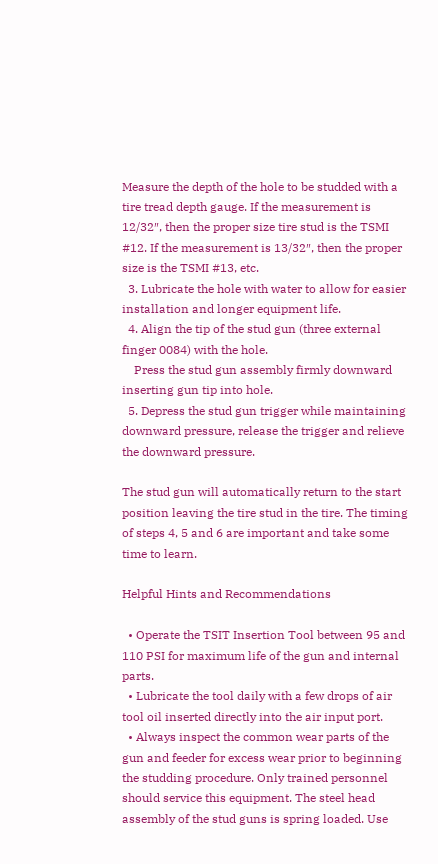Measure the depth of the hole to be studded with a tire tread depth gauge. If the measurement is 12/32″, then the proper size tire stud is the TSMI #12. If the measurement is 13/32″, then the proper size is the TSMI #13, etc.
  3. Lubricate the hole with water to allow for easier installation and longer equipment life.
  4. Align the tip of the stud gun (three external finger 0084) with the hole.
    Press the stud gun assembly firmly downward inserting gun tip into hole.
  5. Depress the stud gun trigger while maintaining downward pressure, release the trigger and relieve the downward pressure.

The stud gun will automatically return to the start position leaving the tire stud in the tire. The timing of steps 4, 5 and 6 are important and take some time to learn.

Helpful Hints and Recommendations

  • Operate the TSIT Insertion Tool between 95 and 110 PSI for maximum life of the gun and internal parts.
  • Lubricate the tool daily with a few drops of air tool oil inserted directly into the air input port.
  • Always inspect the common wear parts of the gun and feeder for excess wear prior to beginning the studding procedure. Only trained personnel should service this equipment. The steel head assembly of the stud guns is spring loaded. Use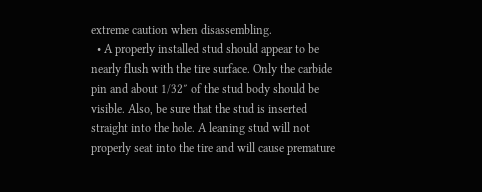extreme caution when disassembling.
  • A properly installed stud should appear to be nearly flush with the tire surface. Only the carbide pin and about 1/32″ of the stud body should be visible. Also, be sure that the stud is inserted straight into the hole. A leaning stud will not properly seat into the tire and will cause premature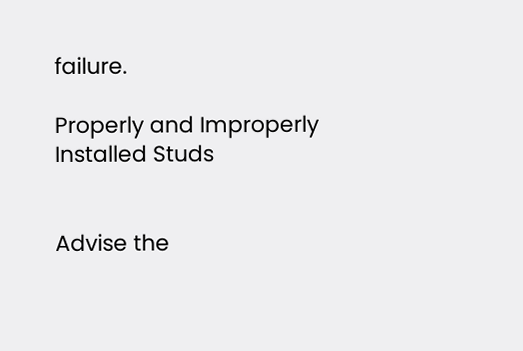failure.

Properly and Improperly Installed Studs


Advise the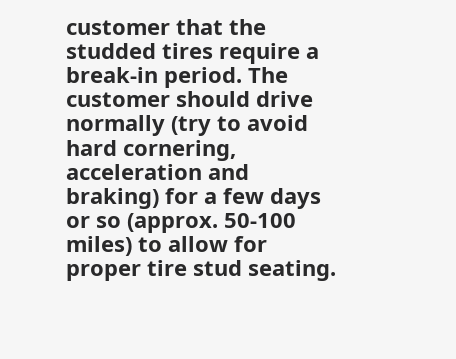customer that the studded tires require a break-in period. The customer should drive normally (try to avoid hard cornering, acceleration and braking) for a few days or so (approx. 50-100 miles) to allow for proper tire stud seating.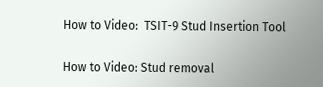How to Video:  TSIT-9 Stud Insertion Tool

How to Video: Stud removal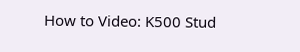How to Video: K500 Stud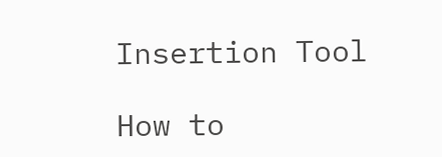Insertion Tool

How to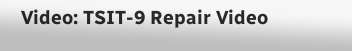Video: TSIT-9 Repair Video